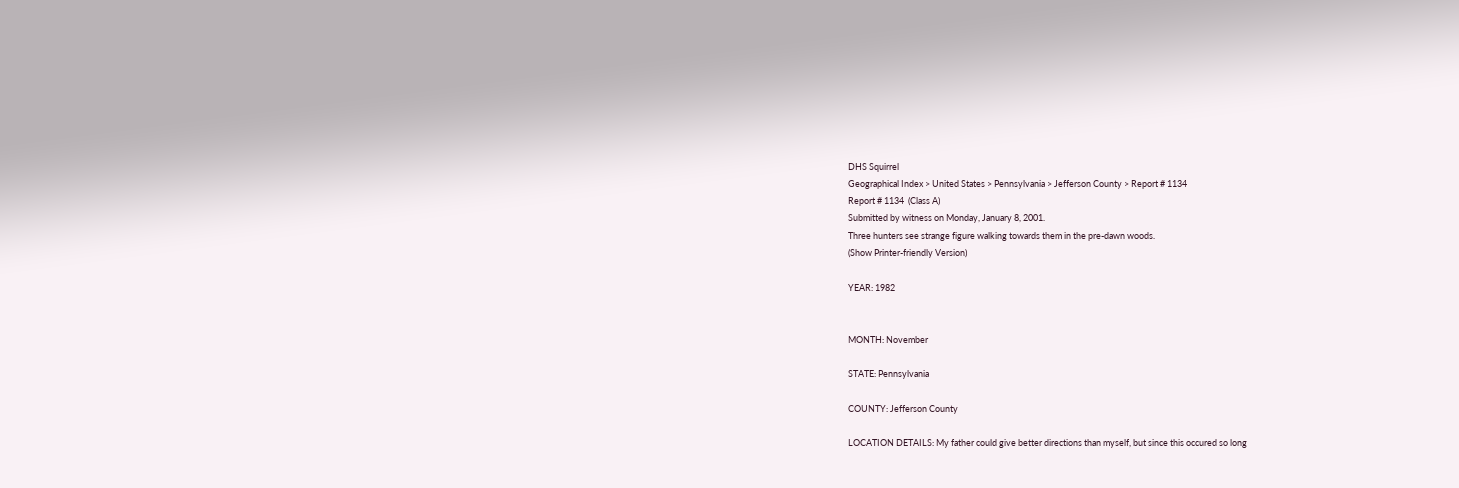DHS Squirrel
Geographical Index > United States > Pennsylvania > Jefferson County > Report # 1134
Report # 1134  (Class A)
Submitted by witness on Monday, January 8, 2001.
Three hunters see strange figure walking towards them in the pre-dawn woods.
(Show Printer-friendly Version)

YEAR: 1982


MONTH: November

STATE: Pennsylvania

COUNTY: Jefferson County

LOCATION DETAILS: My father could give better directions than myself, but since this occured so long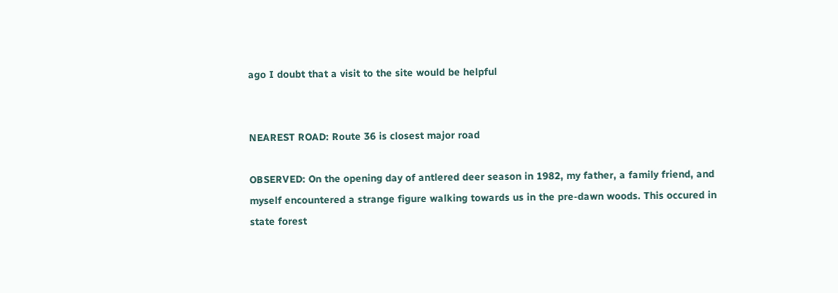ago I doubt that a visit to the site would be helpful


NEAREST ROAD: Route 36 is closest major road

OBSERVED: On the opening day of antlered deer season in 1982, my father, a family friend, and myself encountered a strange figure walking towards us in the pre-dawn woods. This occured in state forest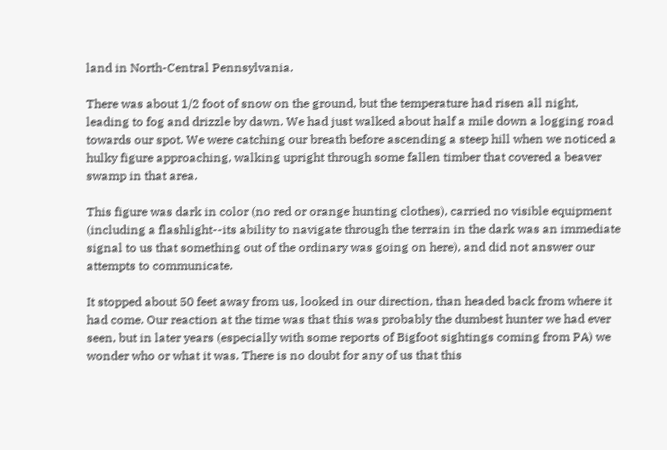land in North-Central Pennsylvania.

There was about 1/2 foot of snow on the ground, but the temperature had risen all night, leading to fog and drizzle by dawn. We had just walked about half a mile down a logging road towards our spot. We were catching our breath before ascending a steep hill when we noticed a hulky figure approaching, walking upright through some fallen timber that covered a beaver swamp in that area.

This figure was dark in color (no red or orange hunting clothes), carried no visible equipment (including a flashlight--its ability to navigate through the terrain in the dark was an immediate signal to us that something out of the ordinary was going on here), and did not answer our attempts to communicate.

It stopped about 50 feet away from us, looked in our direction, than headed back from where it had come. Our reaction at the time was that this was probably the dumbest hunter we had ever seen, but in later years (especially with some reports of Bigfoot sightings coming from PA) we wonder who or what it was. There is no doubt for any of us that this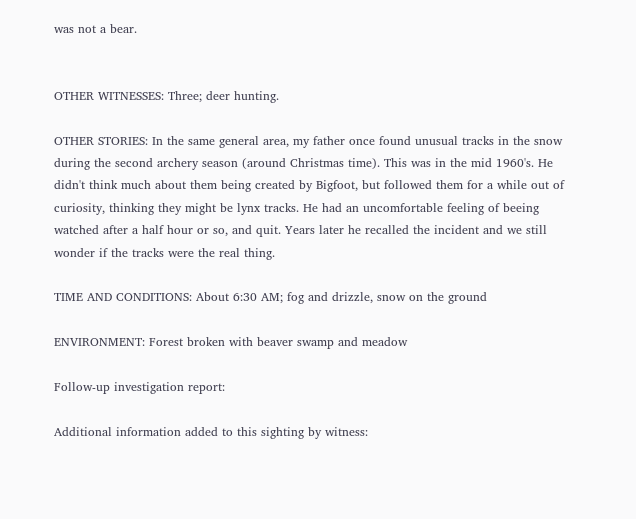was not a bear.


OTHER WITNESSES: Three; deer hunting.

OTHER STORIES: In the same general area, my father once found unusual tracks in the snow during the second archery season (around Christmas time). This was in the mid 1960's. He didn't think much about them being created by Bigfoot, but followed them for a while out of curiosity, thinking they might be lynx tracks. He had an uncomfortable feeling of beeing watched after a half hour or so, and quit. Years later he recalled the incident and we still wonder if the tracks were the real thing.

TIME AND CONDITIONS: About 6:30 AM; fog and drizzle, snow on the ground

ENVIRONMENT: Forest broken with beaver swamp and meadow

Follow-up investigation report:

Additional information added to this sighting by witness: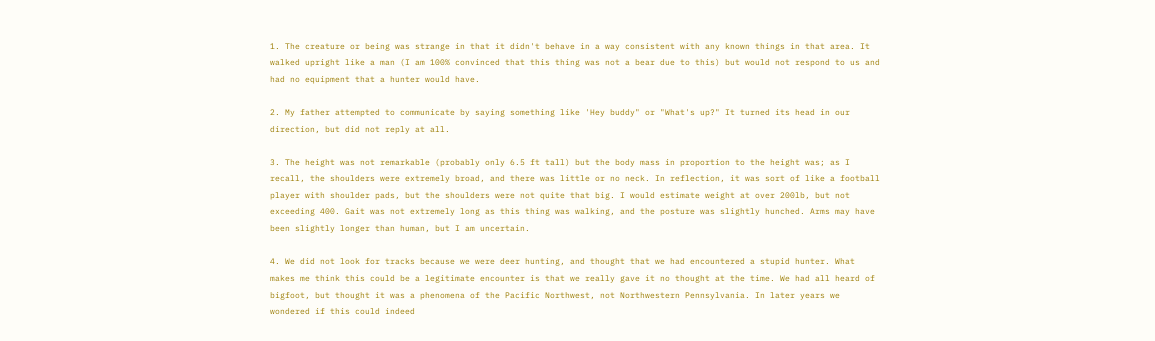1. The creature or being was strange in that it didn't behave in a way consistent with any known things in that area. It walked upright like a man (I am 100% convinced that this thing was not a bear due to this) but would not respond to us and had no equipment that a hunter would have.

2. My father attempted to communicate by saying something like 'Hey buddy" or "What's up?" It turned its head in our direction, but did not reply at all.

3. The height was not remarkable (probably only 6.5 ft tall) but the body mass in proportion to the height was; as I recall, the shoulders were extremely broad, and there was little or no neck. In reflection, it was sort of like a football player with shoulder pads, but the shoulders were not quite that big. I would estimate weight at over 200lb, but not exceeding 400. Gait was not extremely long as this thing was walking, and the posture was slightly hunched. Arms may have been slightly longer than human, but I am uncertain.

4. We did not look for tracks because we were deer hunting, and thought that we had encountered a stupid hunter. What makes me think this could be a legitimate encounter is that we really gave it no thought at the time. We had all heard of bigfoot, but thought it was a phenomena of the Pacific Northwest, not Northwestern Pennsylvania. In later years we wondered if this could indeed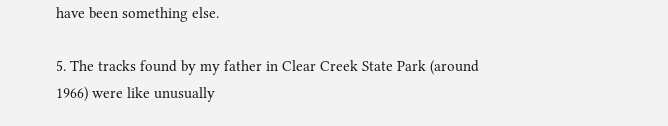have been something else.

5. The tracks found by my father in Clear Creek State Park (around 1966) were like unusually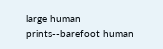large human prints--barefoot human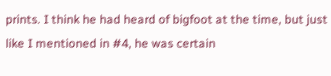prints. I think he had heard of bigfoot at the time, but just like I mentioned in #4, he was certain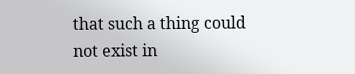that such a thing could not exist in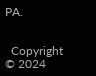PA.


  Copyright © 2024